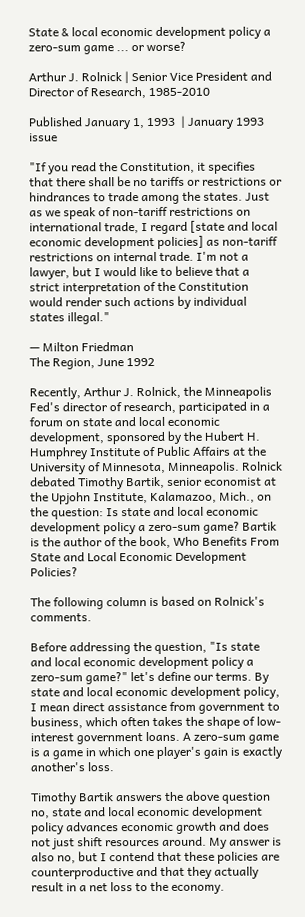State & local economic development policy a zero-sum game ... or worse?

Arthur J. Rolnick | Senior Vice President and Director of Research, 1985-2010

Published January 1, 1993  | January 1993 issue

"If you read the Constitution, it specifies that there shall be no tariffs or restrictions or hindrances to trade among the states. Just as we speak of non-tariff restrictions on international trade, I regard [state and local economic development policies] as non-tariff restrictions on internal trade. I'm not a lawyer, but I would like to believe that a strict interpretation of the Constitution would render such actions by individual states illegal."

— Milton Friedman
The Region, June 1992

Recently, Arthur J. Rolnick, the Minneapolis Fed's director of research, participated in a forum on state and local economic development, sponsored by the Hubert H. Humphrey Institute of Public Affairs at the University of Minnesota, Minneapolis. Rolnick debated Timothy Bartik, senior economist at the Upjohn Institute, Kalamazoo, Mich., on the question: Is state and local economic development policy a zero-sum game? Bartik is the author of the book, Who Benefits From State and Local Economic Development Policies?

The following column is based on Rolnick's comments.

Before addressing the question, "Is state and local economic development policy a zero-sum game?" let's define our terms. By state and local economic development policy, I mean direct assistance from government to business, which often takes the shape of low-interest government loans. A zero-sum game is a game in which one player's gain is exactly another's loss.

Timothy Bartik answers the above question no, state and local economic development policy advances economic growth and does not just shift resources around. My answer is also no, but I contend that these policies are counterproductive and that they actually result in a net loss to the economy.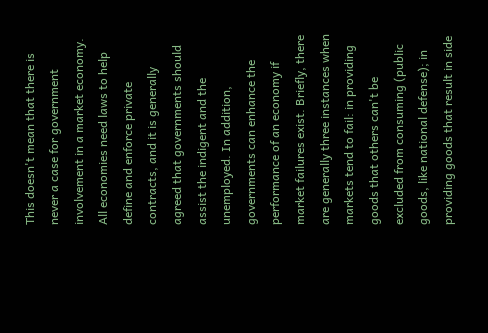This doesn't mean that there is never a case for government involvement in a market economy. All economies need laws to help define and enforce private contracts, and it is generally agreed that governments should assist the indigent and the unemployed. In addition, governments can enhance the performance of an economy if market failures exist. Briefly, there are generally three instances when markets tend to fail: in providing goods that others can't be excluded from consuming (public goods, like national defense); in providing goods that result in side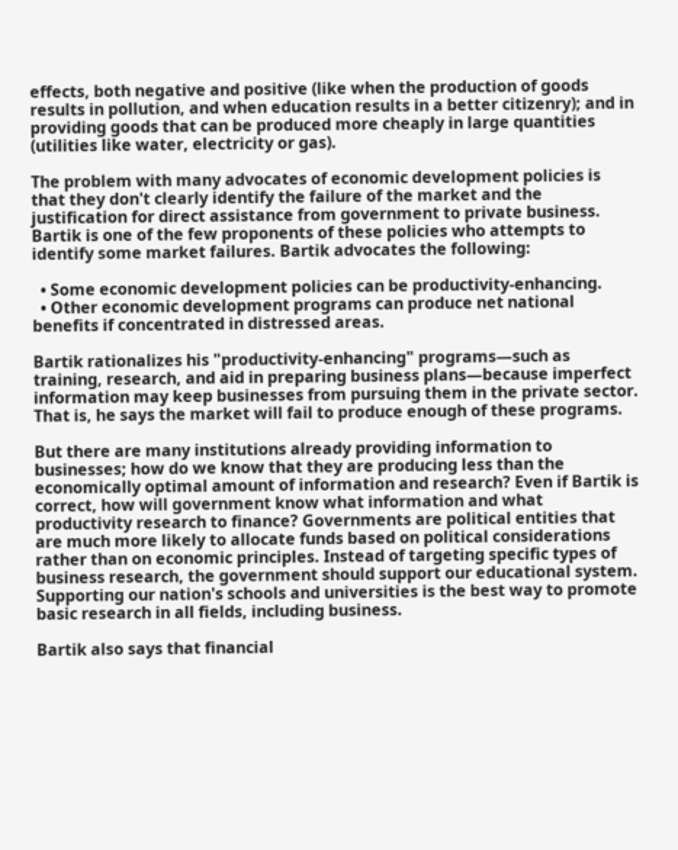effects, both negative and positive (like when the production of goods results in pollution, and when education results in a better citizenry); and in providing goods that can be produced more cheaply in large quantities (utilities like water, electricity or gas).

The problem with many advocates of economic development policies is that they don't clearly identify the failure of the market and the justification for direct assistance from government to private business. Bartik is one of the few proponents of these policies who attempts to identify some market failures. Bartik advocates the following:

  • Some economic development policies can be productivity-enhancing.
  • Other economic development programs can produce net national benefits if concentrated in distressed areas.

Bartik rationalizes his "productivity-enhancing" programs—such as training, research, and aid in preparing business plans—because imperfect information may keep businesses from pursuing them in the private sector. That is, he says the market will fail to produce enough of these programs.

But there are many institutions already providing information to businesses; how do we know that they are producing less than the economically optimal amount of information and research? Even if Bartik is correct, how will government know what information and what productivity research to finance? Governments are political entities that are much more likely to allocate funds based on political considerations rather than on economic principles. Instead of targeting specific types of business research, the government should support our educational system. Supporting our nation's schools and universities is the best way to promote basic research in all fields, including business.

Bartik also says that financial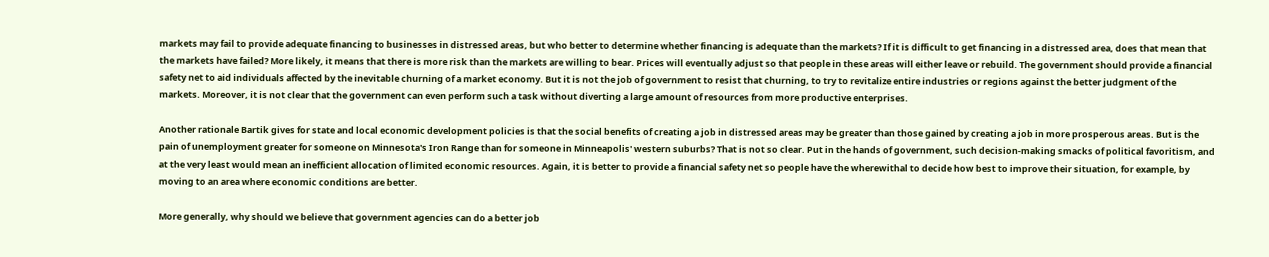markets may fail to provide adequate financing to businesses in distressed areas, but who better to determine whether financing is adequate than the markets? If it is difficult to get financing in a distressed area, does that mean that the markets have failed? More likely, it means that there is more risk than the markets are willing to bear. Prices will eventually adjust so that people in these areas will either leave or rebuild. The government should provide a financial safety net to aid individuals affected by the inevitable churning of a market economy. But it is not the job of government to resist that churning, to try to revitalize entire industries or regions against the better judgment of the markets. Moreover, it is not clear that the government can even perform such a task without diverting a large amount of resources from more productive enterprises.

Another rationale Bartik gives for state and local economic development policies is that the social benefits of creating a job in distressed areas may be greater than those gained by creating a job in more prosperous areas. But is the pain of unemployment greater for someone on Minnesota's Iron Range than for someone in Minneapolis' western suburbs? That is not so clear. Put in the hands of government, such decision-making smacks of political favoritism, and at the very least would mean an inefficient allocation of limited economic resources. Again, it is better to provide a financial safety net so people have the wherewithal to decide how best to improve their situation, for example, by moving to an area where economic conditions are better.

More generally, why should we believe that government agencies can do a better job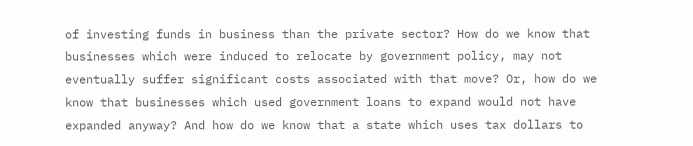of investing funds in business than the private sector? How do we know that businesses which were induced to relocate by government policy, may not eventually suffer significant costs associated with that move? Or, how do we know that businesses which used government loans to expand would not have expanded anyway? And how do we know that a state which uses tax dollars to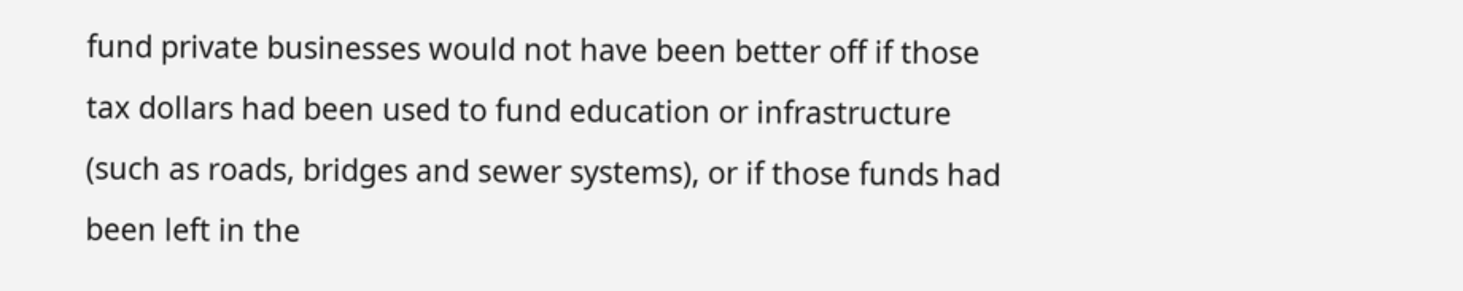fund private businesses would not have been better off if those tax dollars had been used to fund education or infrastructure (such as roads, bridges and sewer systems), or if those funds had been left in the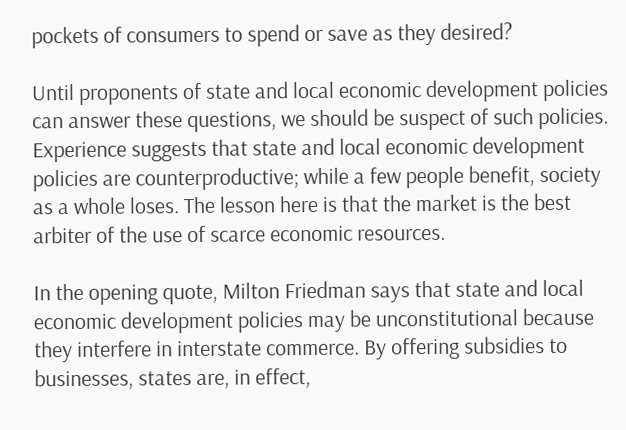pockets of consumers to spend or save as they desired?

Until proponents of state and local economic development policies can answer these questions, we should be suspect of such policies. Experience suggests that state and local economic development policies are counterproductive; while a few people benefit, society as a whole loses. The lesson here is that the market is the best arbiter of the use of scarce economic resources.

In the opening quote, Milton Friedman says that state and local economic development policies may be unconstitutional because they interfere in interstate commerce. By offering subsidies to businesses, states are, in effect,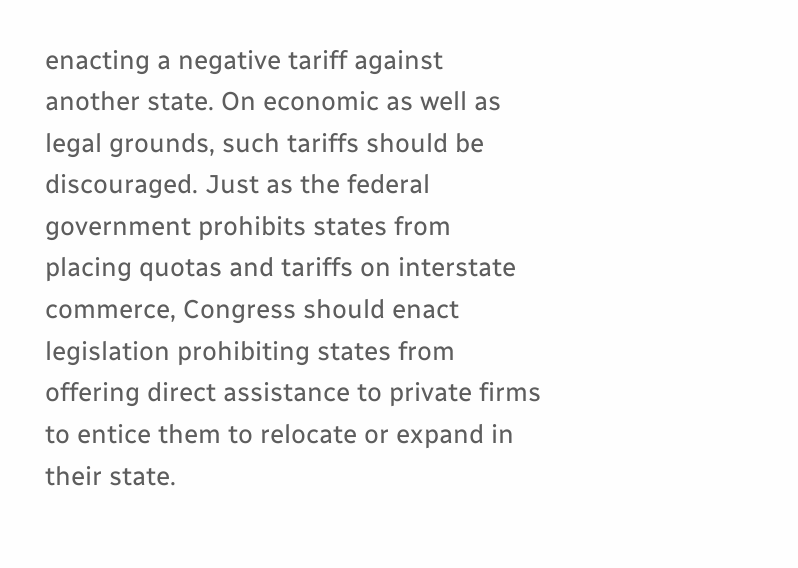enacting a negative tariff against another state. On economic as well as legal grounds, such tariffs should be discouraged. Just as the federal government prohibits states from placing quotas and tariffs on interstate commerce, Congress should enact legislation prohibiting states from offering direct assistance to private firms to entice them to relocate or expand in their state.